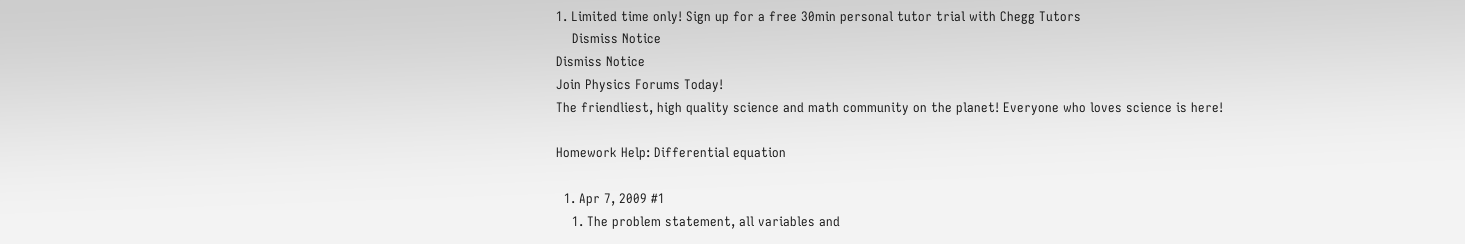1. Limited time only! Sign up for a free 30min personal tutor trial with Chegg Tutors
    Dismiss Notice
Dismiss Notice
Join Physics Forums Today!
The friendliest, high quality science and math community on the planet! Everyone who loves science is here!

Homework Help: Differential equation

  1. Apr 7, 2009 #1
    1. The problem statement, all variables and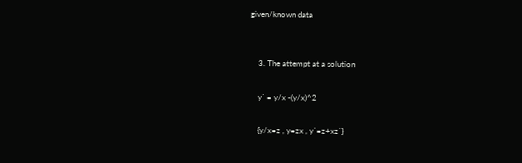given/known data


    3. The attempt at a solution

    y` = y/x -(y/x)^2

    {y/x=z , y=zx , y`=z+xz`}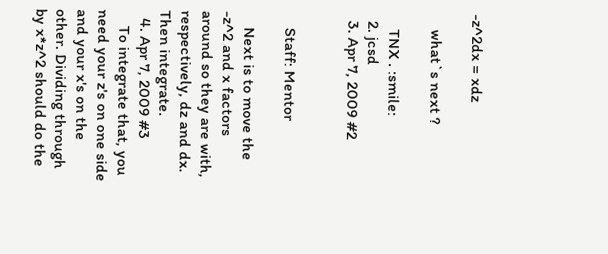-z^2dx = xdz

    what`s next ?

    TNX . :smile:
  2. jcsd
  3. Apr 7, 2009 #2


    Staff: Mentor

    Next is to move the -z^2 and x factors around so they are with, respectively, dz and dx. Then integrate.
  4. Apr 7, 2009 #3
    To integrate that, you need your z's on one side and your x's on the other. Dividing through by x*z^2 should do the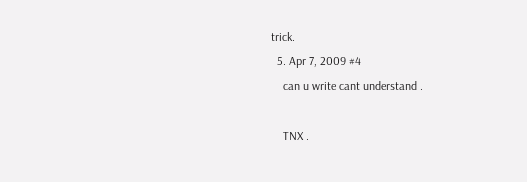trick.
  5. Apr 7, 2009 #4
    can u write cant understand .

    TNX .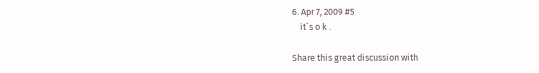6. Apr 7, 2009 #5
    it`s o k .

Share this great discussion with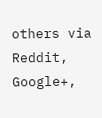others via Reddit, Google+,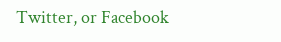Twitter, or Facebook